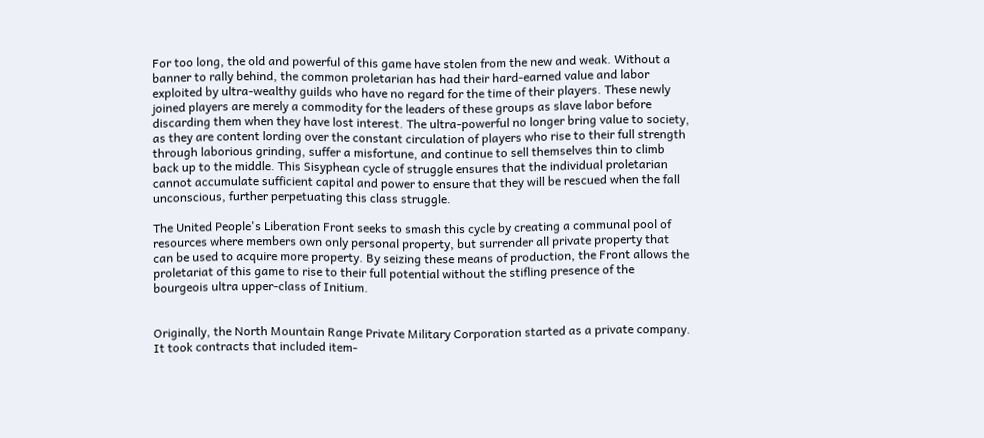For too long, the old and powerful of this game have stolen from the new and weak. Without a banner to rally behind, the common proletarian has had their hard-earned value and labor exploited by ultra-wealthy guilds who have no regard for the time of their players. These newly joined players are merely a commodity for the leaders of these groups as slave labor before discarding them when they have lost interest. The ultra-powerful no longer bring value to society, as they are content lording over the constant circulation of players who rise to their full strength through laborious grinding, suffer a misfortune, and continue to sell themselves thin to climb back up to the middle. This Sisyphean cycle of struggle ensures that the individual proletarian cannot accumulate sufficient capital and power to ensure that they will be rescued when the fall unconscious, further perpetuating this class struggle.

The United People's Liberation Front seeks to smash this cycle by creating a communal pool of resources where members own only personal property, but surrender all private property that can be used to acquire more property. By seizing these means of production, the Front allows the proletariat of this game to rise to their full potential without the stifling presence of the bourgeois ultra upper-class of Initium.


Originally, the North Mountain Range Private Military Corporation started as a private company. It took contracts that included item-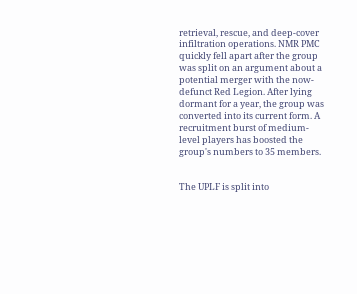retrieval, rescue, and deep-cover infiltration operations. NMR PMC quickly fell apart after the group was split on an argument about a potential merger with the now-defunct Red Legion. After lying dormant for a year, the group was converted into its current form. A recruitment burst of medium-level players has boosted the group's numbers to 35 members.


The UPLF is split into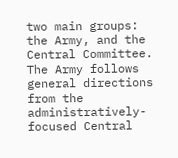two main groups: the Army, and the Central Committee. The Army follows general directions from the administratively-focused Central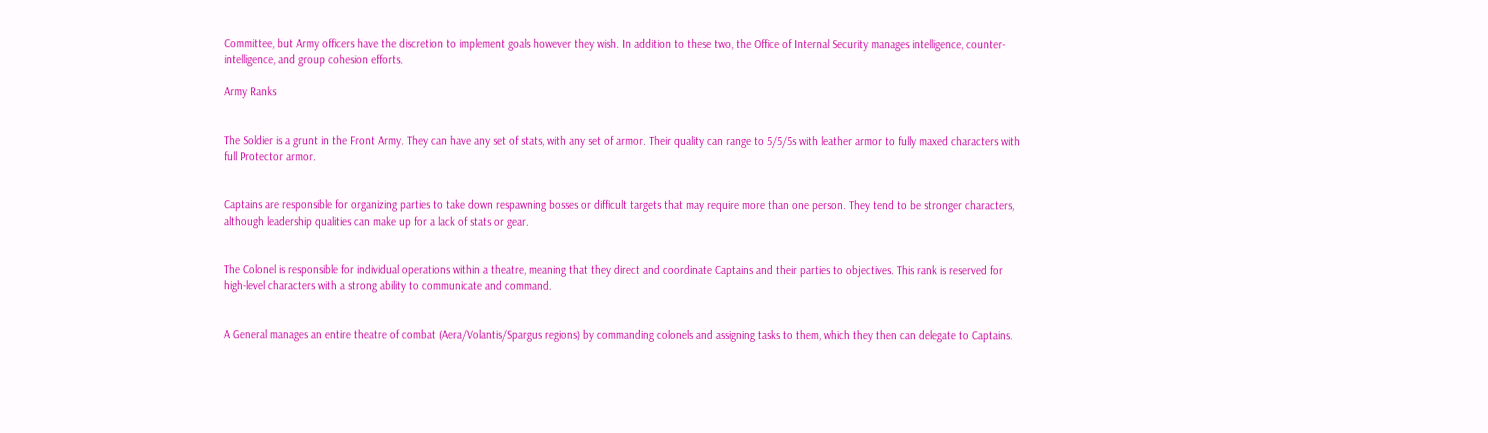Committee, but Army officers have the discretion to implement goals however they wish. In addition to these two, the Office of Internal Security manages intelligence, counter-intelligence, and group cohesion efforts.

Army Ranks


The Soldier is a grunt in the Front Army. They can have any set of stats, with any set of armor. Their quality can range to 5/5/5s with leather armor to fully maxed characters with full Protector armor.


Captains are responsible for organizing parties to take down respawning bosses or difficult targets that may require more than one person. They tend to be stronger characters, although leadership qualities can make up for a lack of stats or gear.


The Colonel is responsible for individual operations within a theatre, meaning that they direct and coordinate Captains and their parties to objectives. This rank is reserved for high-level characters with a strong ability to communicate and command.


A General manages an entire theatre of combat (Aera/Volantis/Spargus regions) by commanding colonels and assigning tasks to them, which they then can delegate to Captains.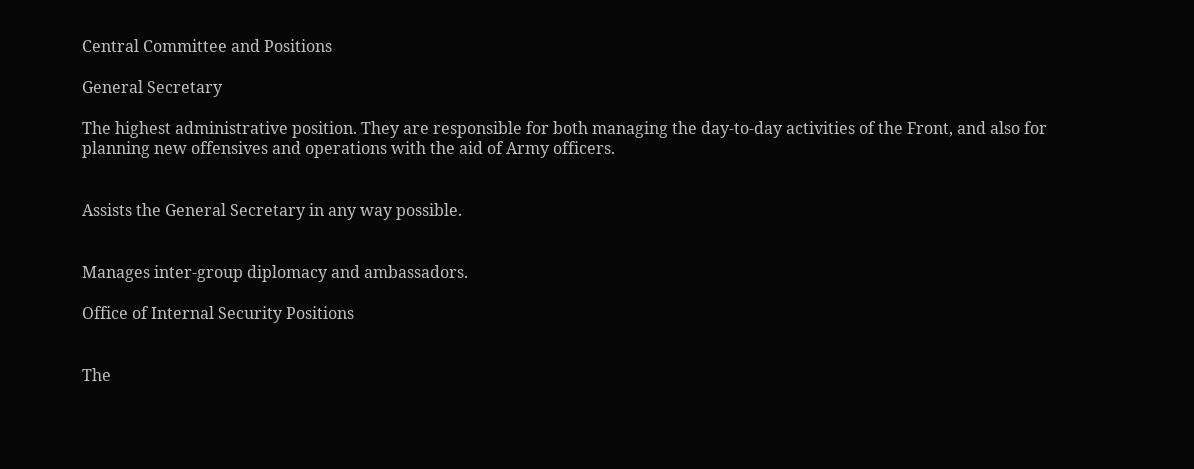Central Committee and Positions

General Secretary

The highest administrative position. They are responsible for both managing the day-to-day activities of the Front, and also for planning new offensives and operations with the aid of Army officers.


Assists the General Secretary in any way possible.


Manages inter-group diplomacy and ambassadors.

Office of Internal Security Positions


The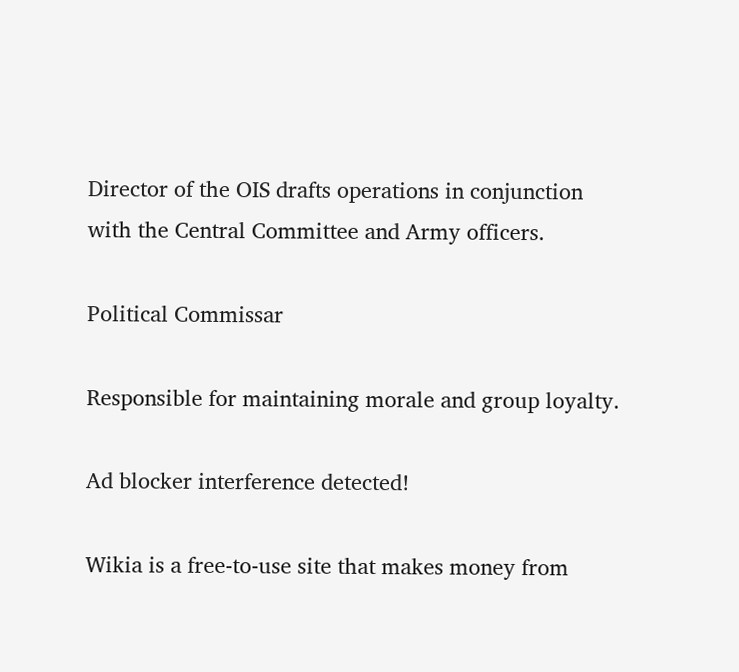Director of the OIS drafts operations in conjunction with the Central Committee and Army officers.

Political Commissar

Responsible for maintaining morale and group loyalty.

Ad blocker interference detected!

Wikia is a free-to-use site that makes money from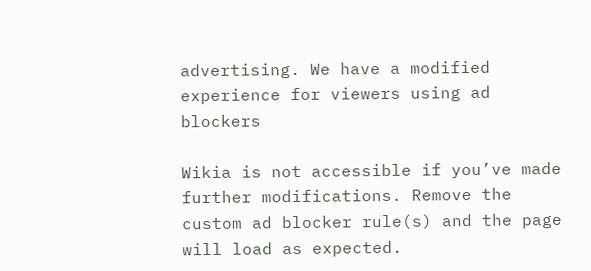advertising. We have a modified experience for viewers using ad blockers

Wikia is not accessible if you’ve made further modifications. Remove the custom ad blocker rule(s) and the page will load as expected.